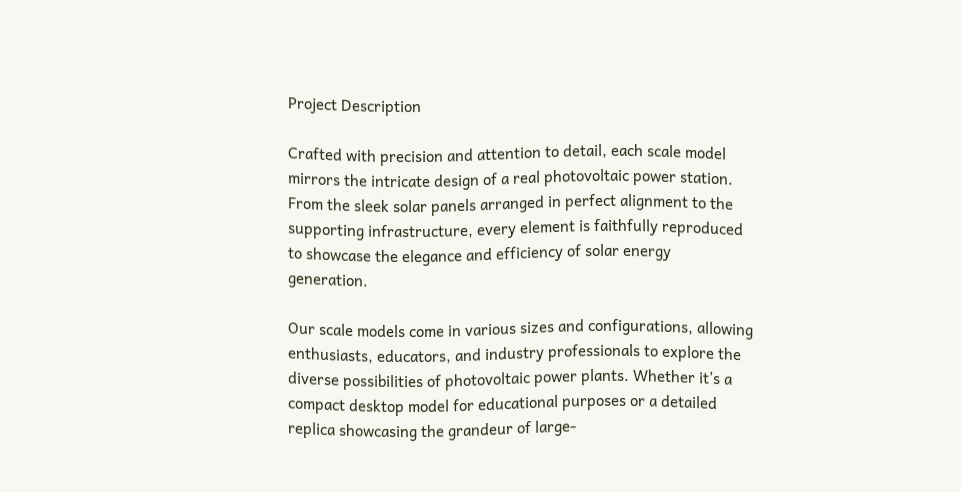Project Description

Crafted with precision and attention to detail, each scale model mirrors the intricate design of a real photovoltaic power station. From the sleek solar panels arranged in perfect alignment to the supporting infrastructure, every element is faithfully reproduced to showcase the elegance and efficiency of solar energy generation.

Our scale models come in various sizes and configurations, allowing enthusiasts, educators, and industry professionals to explore the diverse possibilities of photovoltaic power plants. Whether it’s a compact desktop model for educational purposes or a detailed replica showcasing the grandeur of large-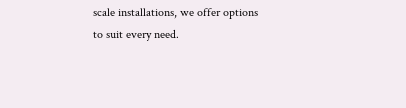scale installations, we offer options to suit every need.